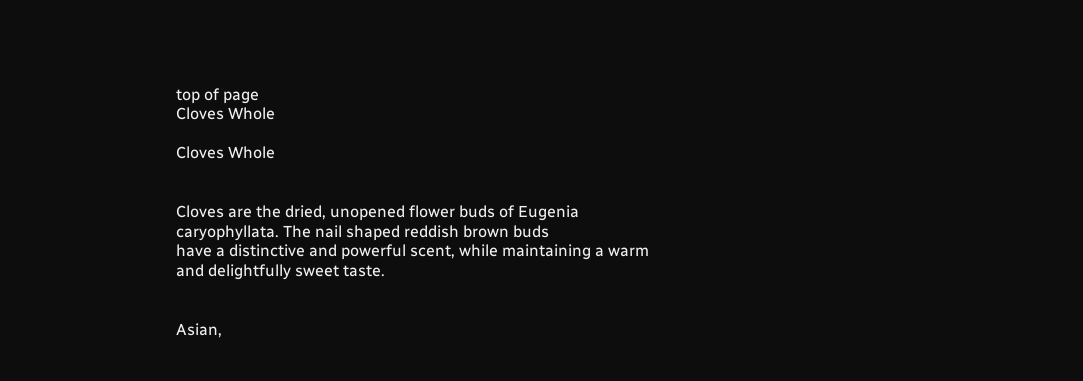top of page
Cloves Whole

Cloves Whole


Cloves are the dried, unopened flower buds of Eugenia caryophyllata. The nail shaped reddish brown buds
have a distinctive and powerful scent, while maintaining a warm and delightfully sweet taste.


Asian,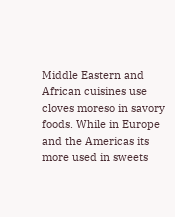Middle Eastern and African cuisines use cloves moreso in savory foods. While in Europe and the Americas its more used in sweets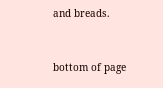and breads.


bottom of page